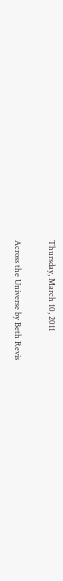Thursday, March 10, 2011

Across the Universe by Beth Revis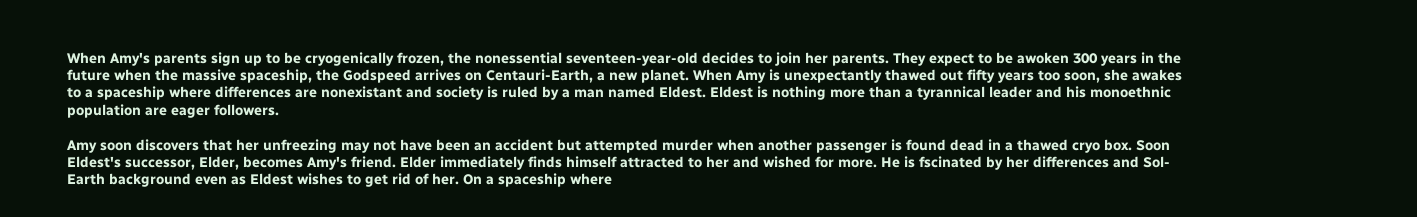When Amy's parents sign up to be cryogenically frozen, the nonessential seventeen-year-old decides to join her parents. They expect to be awoken 300 years in the future when the massive spaceship, the Godspeed arrives on Centauri-Earth, a new planet. When Amy is unexpectantly thawed out fifty years too soon, she awakes to a spaceship where differences are nonexistant and society is ruled by a man named Eldest. Eldest is nothing more than a tyrannical leader and his monoethnic population are eager followers.

Amy soon discovers that her unfreezing may not have been an accident but attempted murder when another passenger is found dead in a thawed cryo box. Soon Eldest's successor, Elder, becomes Amy's friend. Elder immediately finds himself attracted to her and wished for more. He is fscinated by her differences and Sol-Earth background even as Eldest wishes to get rid of her. On a spaceship where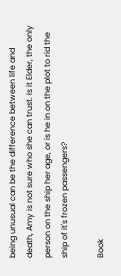being unusual can be the difference between life and death, Amy is not sure who she can trust. Is it Elder, the only person on the ship her age, or is he in on the plot to rid the ship of it's frozen passengers?

Book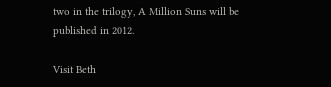two in the trilogy, A Million Suns will be published in 2012.

Visit Beth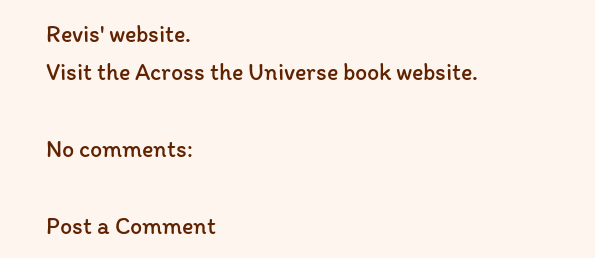Revis' website.
Visit the Across the Universe book website.

No comments:

Post a Comment